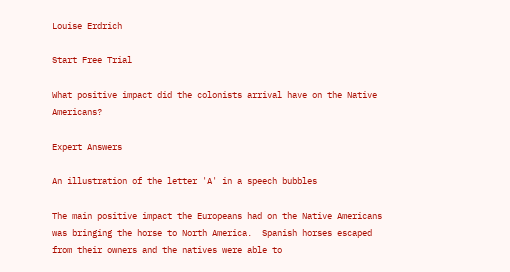Louise Erdrich

Start Free Trial

What positive impact did the colonists arrival have on the Native Americans?

Expert Answers

An illustration of the letter 'A' in a speech bubbles

The main positive impact the Europeans had on the Native Americans was bringing the horse to North America.  Spanish horses escaped from their owners and the natives were able to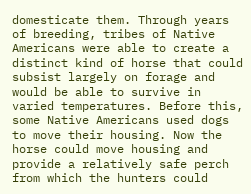domesticate them. Through years of breeding, tribes of Native Americans were able to create a distinct kind of horse that could subsist largely on forage and would be able to survive in varied temperatures. Before this, some Native Americans used dogs to move their housing. Now the horse could move housing and provide a relatively safe perch from which the hunters could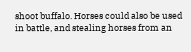shoot buffalo. Horses could also be used in battle, and stealing horses from an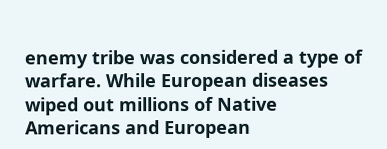enemy tribe was considered a type of warfare. While European diseases wiped out millions of Native Americans and European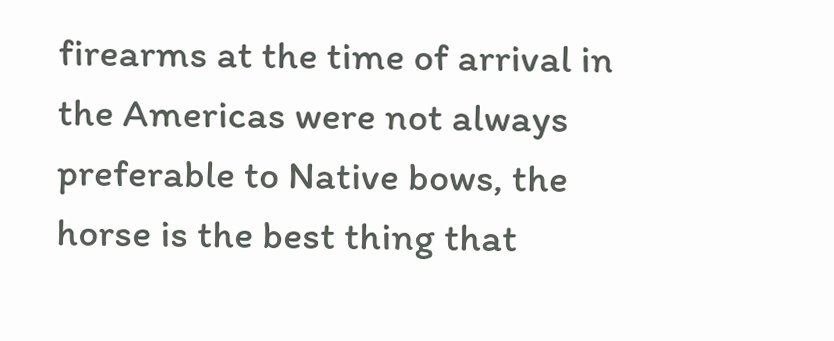firearms at the time of arrival in the Americas were not always preferable to Native bows, the horse is the best thing that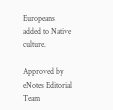Europeans added to Native culture.

Approved by eNotes Editorial Team